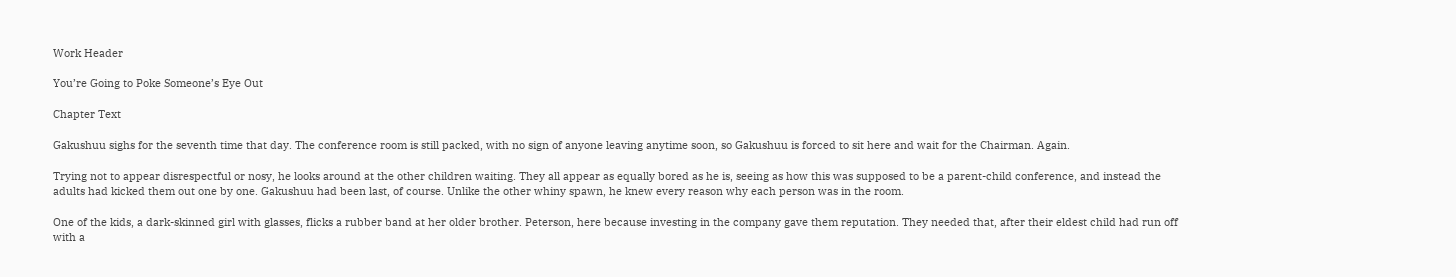Work Header

You’re Going to Poke Someone’s Eye Out

Chapter Text

Gakushuu sighs for the seventh time that day. The conference room is still packed, with no sign of anyone leaving anytime soon, so Gakushuu is forced to sit here and wait for the Chairman. Again.

Trying not to appear disrespectful or nosy, he looks around at the other children waiting. They all appear as equally bored as he is, seeing as how this was supposed to be a parent-child conference, and instead the adults had kicked them out one by one. Gakushuu had been last, of course. Unlike the other whiny spawn, he knew every reason why each person was in the room.

One of the kids, a dark-skinned girl with glasses, flicks a rubber band at her older brother. Peterson, here because investing in the company gave them reputation. They needed that, after their eldest child had run off with a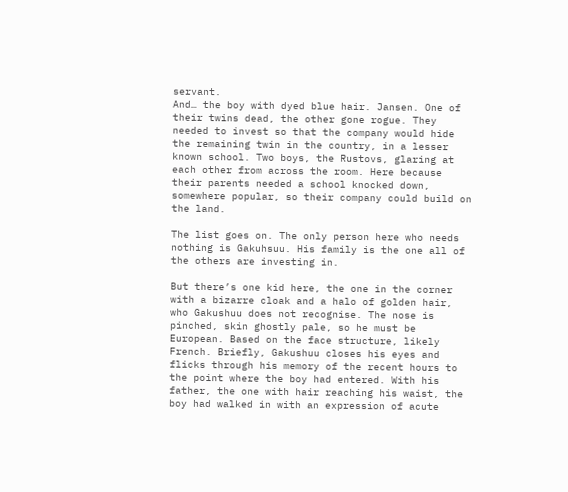servant.
And… the boy with dyed blue hair. Jansen. One of their twins dead, the other gone rogue. They needed to invest so that the company would hide the remaining twin in the country, in a lesser known school. Two boys, the Rustovs, glaring at each other from across the room. Here because their parents needed a school knocked down, somewhere popular, so their company could build on the land.

The list goes on. The only person here who needs nothing is Gakuhsuu. His family is the one all of the others are investing in.

But there’s one kid here, the one in the corner with a bizarre cloak and a halo of golden hair, who Gakushuu does not recognise. The nose is pinched, skin ghostly pale, so he must be European. Based on the face structure, likely French. Briefly, Gakushuu closes his eyes and flicks through his memory of the recent hours to the point where the boy had entered. With his father, the one with hair reaching his waist, the boy had walked in with an expression of acute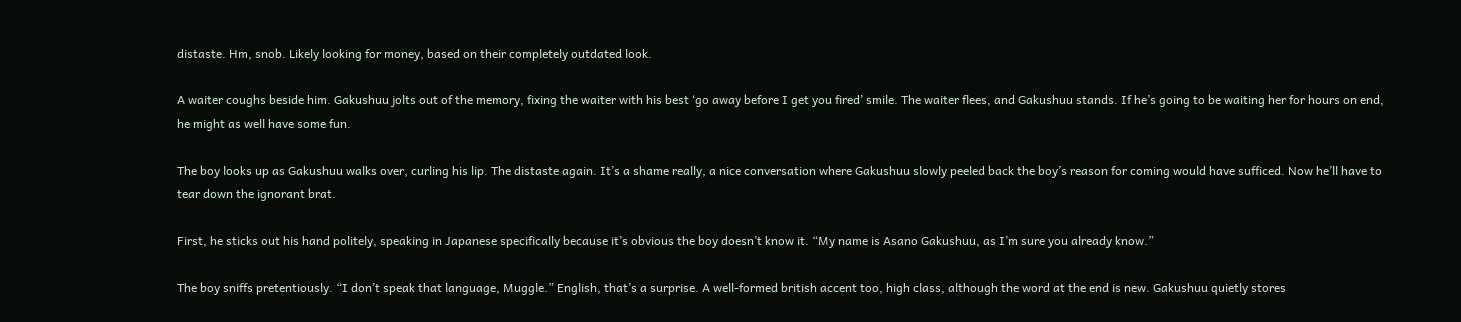distaste. Hm, snob. Likely looking for money, based on their completely outdated look.

A waiter coughs beside him. Gakushuu jolts out of the memory, fixing the waiter with his best ‘go away before I get you fired’ smile. The waiter flees, and Gakushuu stands. If he’s going to be waiting her for hours on end, he might as well have some fun.

The boy looks up as Gakushuu walks over, curling his lip. The distaste again. It’s a shame really, a nice conversation where Gakushuu slowly peeled back the boy’s reason for coming would have sufficed. Now he’ll have to tear down the ignorant brat.

First, he sticks out his hand politely, speaking in Japanese specifically because it’s obvious the boy doesn’t know it. “My name is Asano Gakushuu, as I’m sure you already know.”

The boy sniffs pretentiously. “I don’t speak that language, Muggle.” English, that’s a surprise. A well-formed british accent too, high class, although the word at the end is new. Gakushuu quietly stores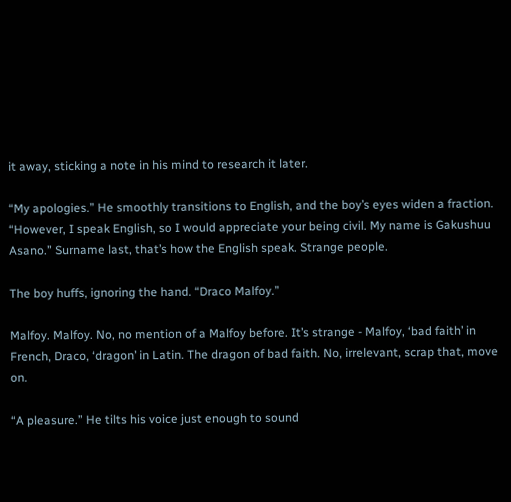it away, sticking a note in his mind to research it later.

“My apologies.” He smoothly transitions to English, and the boy’s eyes widen a fraction. “However, I speak English, so I would appreciate your being civil. My name is Gakushuu Asano.” Surname last, that’s how the English speak. Strange people.

The boy huffs, ignoring the hand. “Draco Malfoy.”

Malfoy. Malfoy. No, no mention of a Malfoy before. It’s strange - Malfoy, ‘bad faith’ in French, Draco, ‘dragon’ in Latin. The dragon of bad faith. No, irrelevant, scrap that, move on.

“A pleasure.” He tilts his voice just enough to sound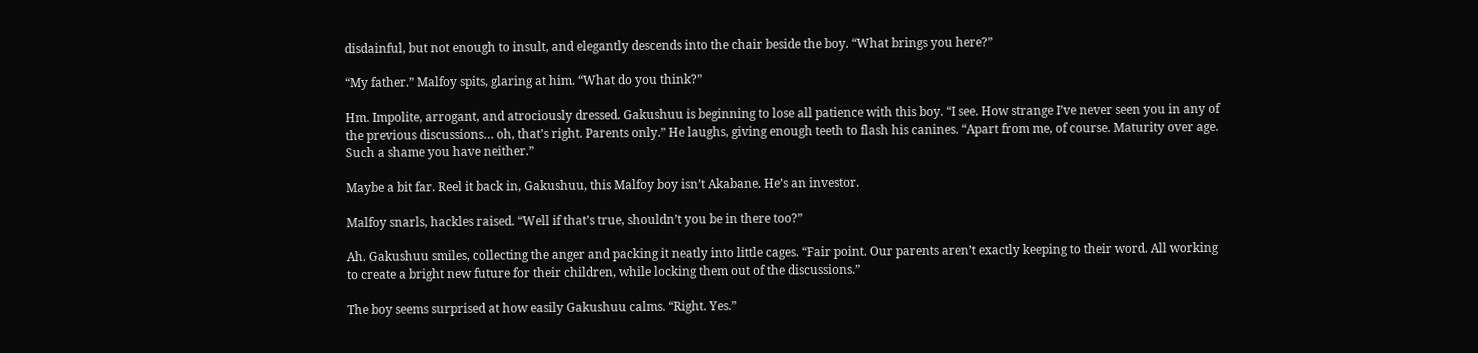disdainful, but not enough to insult, and elegantly descends into the chair beside the boy. “What brings you here?”

“My father.” Malfoy spits, glaring at him. “What do you think?”

Hm. Impolite, arrogant, and atrociously dressed. Gakushuu is beginning to lose all patience with this boy. “I see. How strange I’ve never seen you in any of the previous discussions… oh, that’s right. Parents only.” He laughs, giving enough teeth to flash his canines. “Apart from me, of course. Maturity over age. Such a shame you have neither.”

Maybe a bit far. Reel it back in, Gakushuu, this Malfoy boy isn’t Akabane. He’s an investor.

Malfoy snarls, hackles raised. “Well if that’s true, shouldn’t you be in there too?”

Ah. Gakushuu smiles, collecting the anger and packing it neatly into little cages. “Fair point. Our parents aren’t exactly keeping to their word. All working to create a bright new future for their children, while locking them out of the discussions.”

The boy seems surprised at how easily Gakushuu calms. “Right. Yes.”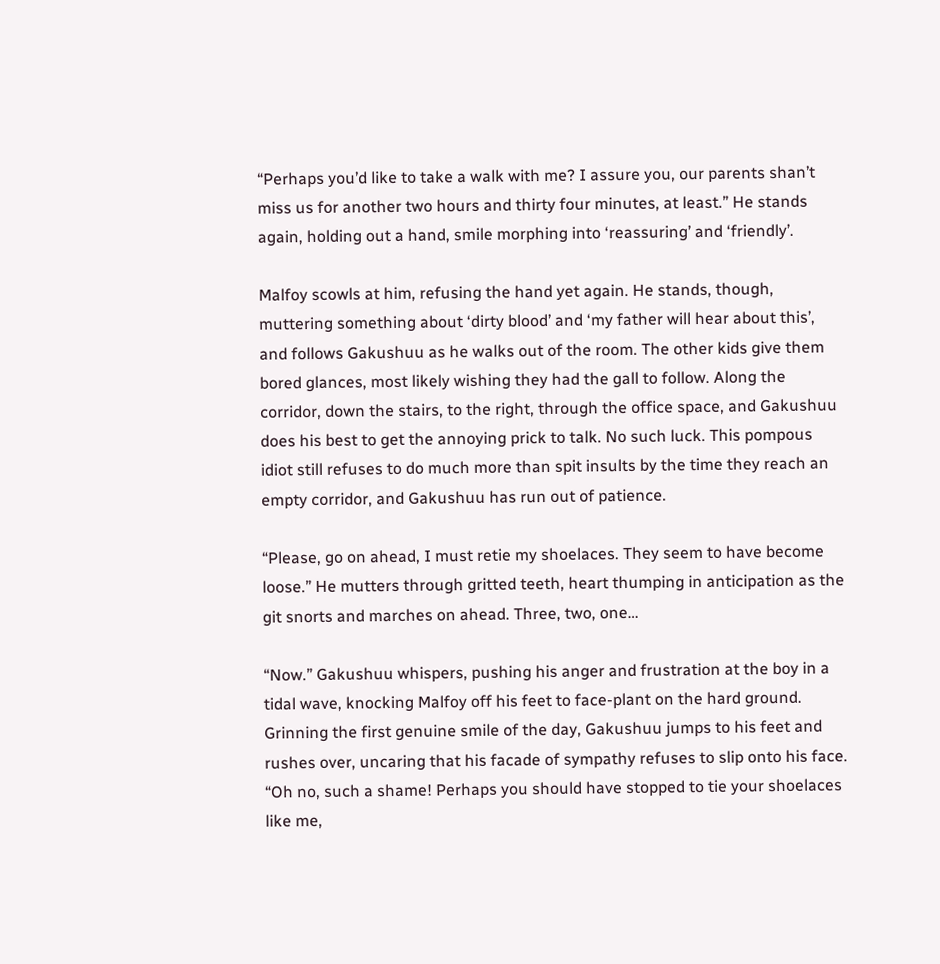“Perhaps you’d like to take a walk with me? I assure you, our parents shan’t miss us for another two hours and thirty four minutes, at least.” He stands again, holding out a hand, smile morphing into ‘reassuring’ and ‘friendly’.

Malfoy scowls at him, refusing the hand yet again. He stands, though, muttering something about ‘dirty blood’ and ‘my father will hear about this’, and follows Gakushuu as he walks out of the room. The other kids give them bored glances, most likely wishing they had the gall to follow. Along the corridor, down the stairs, to the right, through the office space, and Gakushuu does his best to get the annoying prick to talk. No such luck. This pompous idiot still refuses to do much more than spit insults by the time they reach an empty corridor, and Gakushuu has run out of patience.

“Please, go on ahead, I must retie my shoelaces. They seem to have become loose.” He mutters through gritted teeth, heart thumping in anticipation as the git snorts and marches on ahead. Three, two, one…

“Now.” Gakushuu whispers, pushing his anger and frustration at the boy in a tidal wave, knocking Malfoy off his feet to face-plant on the hard ground. Grinning the first genuine smile of the day, Gakushuu jumps to his feet and rushes over, uncaring that his facade of sympathy refuses to slip onto his face. “Oh no, such a shame! Perhaps you should have stopped to tie your shoelaces like me,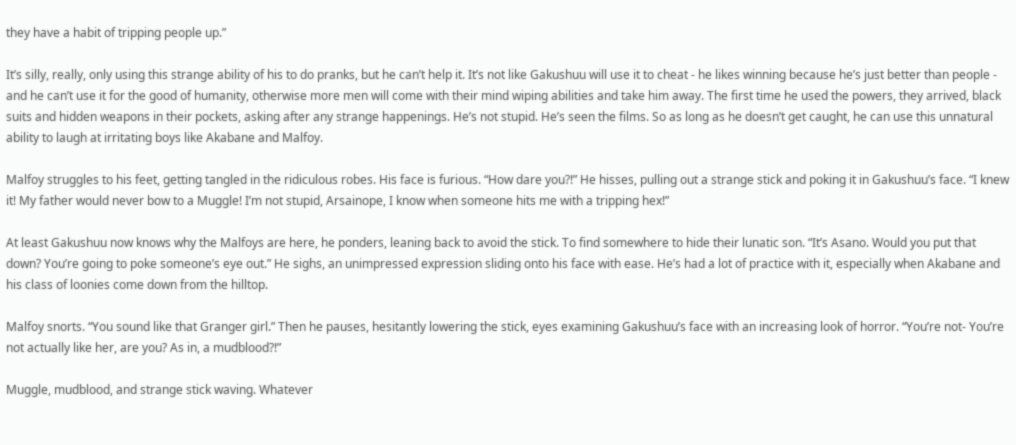they have a habit of tripping people up.”

It’s silly, really, only using this strange ability of his to do pranks, but he can’t help it. It’s not like Gakushuu will use it to cheat - he likes winning because he’s just better than people - and he can’t use it for the good of humanity, otherwise more men will come with their mind wiping abilities and take him away. The first time he used the powers, they arrived, black suits and hidden weapons in their pockets, asking after any strange happenings. He’s not stupid. He’s seen the films. So as long as he doesn’t get caught, he can use this unnatural ability to laugh at irritating boys like Akabane and Malfoy.

Malfoy struggles to his feet, getting tangled in the ridiculous robes. His face is furious. “How dare you?!” He hisses, pulling out a strange stick and poking it in Gakushuu’s face. “I knew it! My father would never bow to a Muggle! I’m not stupid, Arsainope, I know when someone hits me with a tripping hex!”

At least Gakushuu now knows why the Malfoys are here, he ponders, leaning back to avoid the stick. To find somewhere to hide their lunatic son. “It’s Asano. Would you put that down? You’re going to poke someone’s eye out.” He sighs, an unimpressed expression sliding onto his face with ease. He’s had a lot of practice with it, especially when Akabane and his class of loonies come down from the hilltop.

Malfoy snorts. “You sound like that Granger girl.” Then he pauses, hesitantly lowering the stick, eyes examining Gakushuu’s face with an increasing look of horror. “You’re not- You’re not actually like her, are you? As in, a mudblood?!”

Muggle, mudblood, and strange stick waving. Whatever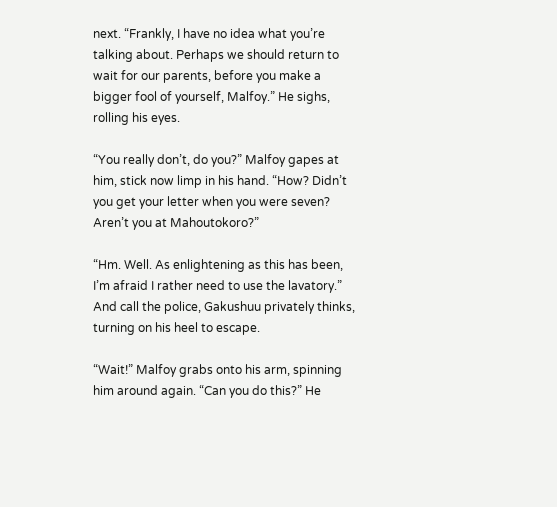next. “Frankly, I have no idea what you’re talking about. Perhaps we should return to wait for our parents, before you make a bigger fool of yourself, Malfoy.” He sighs, rolling his eyes.

“You really don’t, do you?” Malfoy gapes at him, stick now limp in his hand. “How? Didn’t you get your letter when you were seven? Aren’t you at Mahoutokoro?”

“Hm. Well. As enlightening as this has been, I’m afraid I rather need to use the lavatory.” And call the police, Gakushuu privately thinks, turning on his heel to escape.

“Wait!” Malfoy grabs onto his arm, spinning him around again. “Can you do this?” He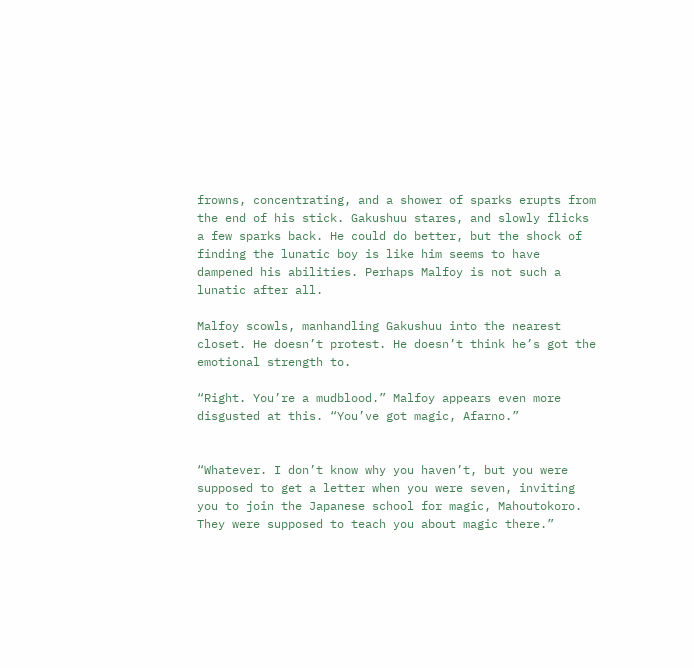frowns, concentrating, and a shower of sparks erupts from the end of his stick. Gakushuu stares, and slowly flicks a few sparks back. He could do better, but the shock of finding the lunatic boy is like him seems to have dampened his abilities. Perhaps Malfoy is not such a lunatic after all.

Malfoy scowls, manhandling Gakushuu into the nearest closet. He doesn’t protest. He doesn’t think he’s got the emotional strength to.

“Right. You’re a mudblood.” Malfoy appears even more disgusted at this. “You’ve got magic, Afarno.”


“Whatever. I don’t know why you haven’t, but you were supposed to get a letter when you were seven, inviting you to join the Japanese school for magic, Mahoutokoro. They were supposed to teach you about magic there.”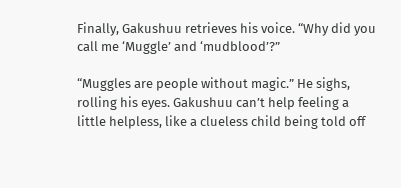Finally, Gakushuu retrieves his voice. “Why did you call me ‘Muggle’ and ‘mudblood’?”

“Muggles are people without magic.” He sighs, rolling his eyes. Gakushuu can’t help feeling a little helpless, like a clueless child being told off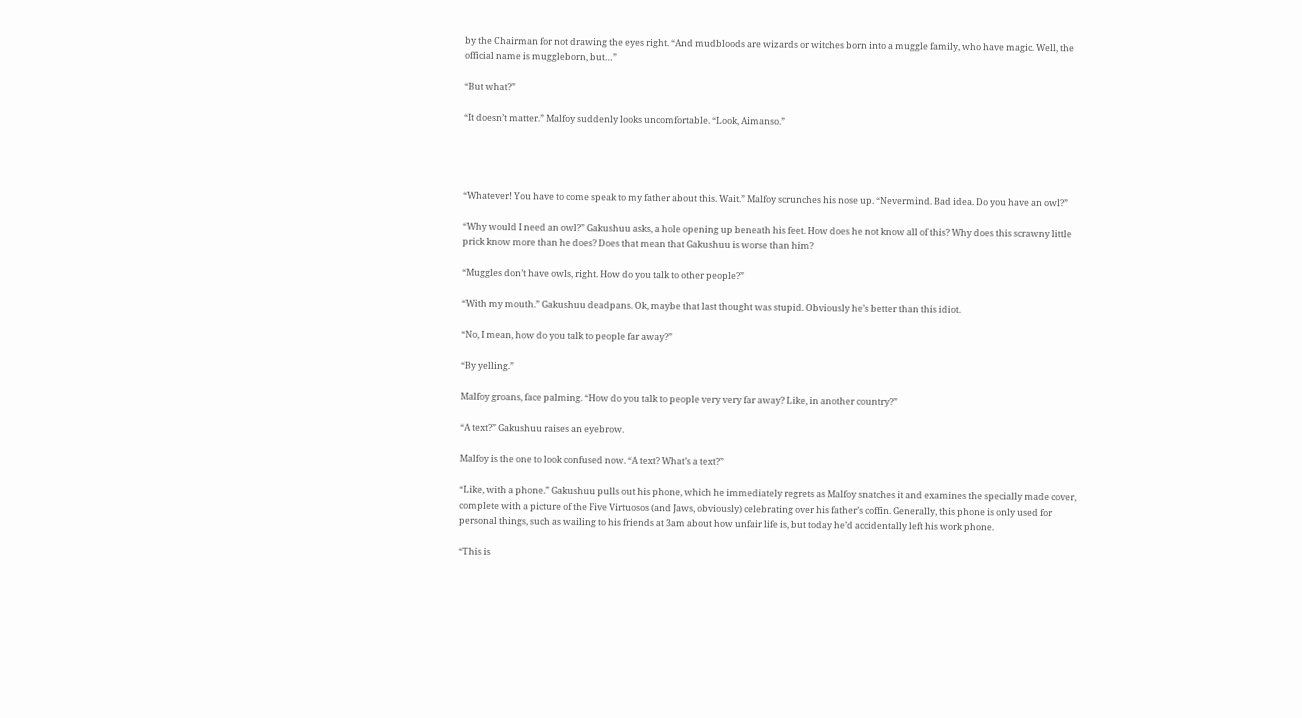by the Chairman for not drawing the eyes right. “And mudbloods are wizards or witches born into a muggle family, who have magic. Well, the official name is muggleborn, but…”

“But what?”

“It doesn’t matter.” Malfoy suddenly looks uncomfortable. “Look, Aimanso.”




“Whatever! You have to come speak to my father about this. Wait.” Malfoy scrunches his nose up. “Nevermind. Bad idea. Do you have an owl?”

“Why would I need an owl?” Gakushuu asks, a hole opening up beneath his feet. How does he not know all of this? Why does this scrawny little prick know more than he does? Does that mean that Gakushuu is worse than him?

“Muggles don’t have owls, right. How do you talk to other people?”

“With my mouth.” Gakushuu deadpans. Ok, maybe that last thought was stupid. Obviously he’s better than this idiot.

“No, I mean, how do you talk to people far away?”

“By yelling.”

Malfoy groans, face palming. “How do you talk to people very very far away? Like, in another country?”

“A text?” Gakushuu raises an eyebrow.

Malfoy is the one to look confused now. “A text? What’s a text?”

“Like, with a phone.” Gakushuu pulls out his phone, which he immediately regrets as Malfoy snatches it and examines the specially made cover, complete with a picture of the Five Virtuosos (and Jaws, obviously) celebrating over his father’s coffin. Generally, this phone is only used for personal things, such as wailing to his friends at 3am about how unfair life is, but today he’d accidentally left his work phone.

“This is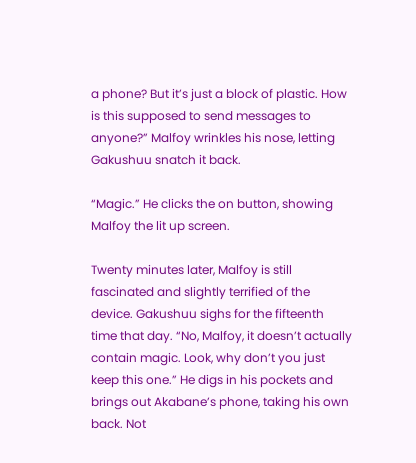a phone? But it’s just a block of plastic. How is this supposed to send messages to anyone?” Malfoy wrinkles his nose, letting Gakushuu snatch it back.

“Magic.” He clicks the on button, showing Malfoy the lit up screen.

Twenty minutes later, Malfoy is still fascinated and slightly terrified of the device. Gakushuu sighs for the fifteenth time that day. “No, Malfoy, it doesn’t actually contain magic. Look, why don’t you just keep this one.” He digs in his pockets and brings out Akabane’s phone, taking his own back. Not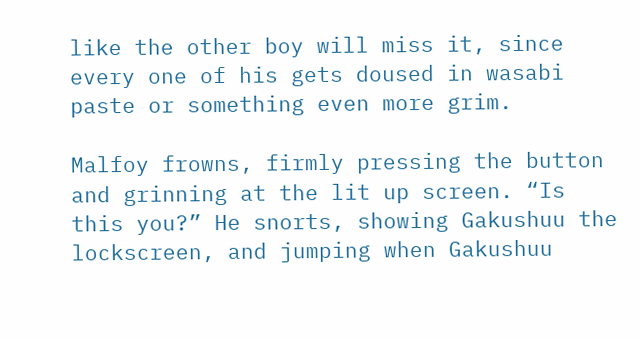like the other boy will miss it, since every one of his gets doused in wasabi paste or something even more grim.

Malfoy frowns, firmly pressing the button and grinning at the lit up screen. “Is this you?” He snorts, showing Gakushuu the lockscreen, and jumping when Gakushuu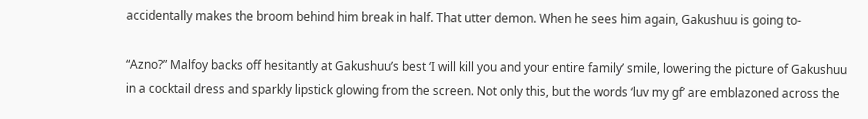accidentally makes the broom behind him break in half. That utter demon. When he sees him again, Gakushuu is going to-

“Azno?” Malfoy backs off hesitantly at Gakushuu’s best ‘I will kill you and your entire family’ smile, lowering the picture of Gakushuu in a cocktail dress and sparkly lipstick glowing from the screen. Not only this, but the words ‘luv my gf’ are emblazoned across the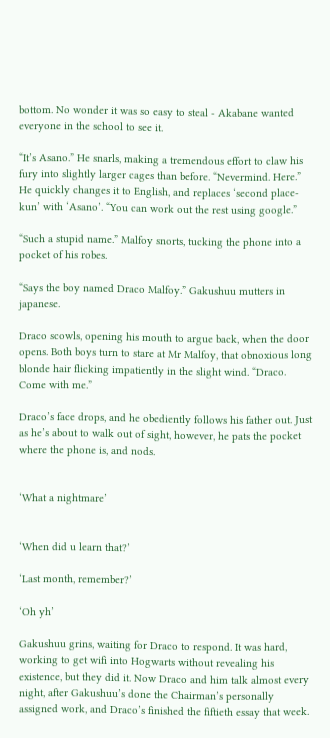bottom. No wonder it was so easy to steal - Akabane wanted everyone in the school to see it.

“It’s Asano.” He snarls, making a tremendous effort to claw his fury into slightly larger cages than before. “Nevermind. Here.” He quickly changes it to English, and replaces ‘second place-kun’ with ‘Asano’. “You can work out the rest using google.”

“Such a stupid name.” Malfoy snorts, tucking the phone into a pocket of his robes.

“Says the boy named Draco Malfoy.” Gakushuu mutters in japanese.

Draco scowls, opening his mouth to argue back, when the door opens. Both boys turn to stare at Mr Malfoy, that obnoxious long blonde hair flicking impatiently in the slight wind. “Draco. Come with me.”

Draco’s face drops, and he obediently follows his father out. Just as he’s about to walk out of sight, however, he pats the pocket where the phone is, and nods.


‘What a nightmare’


‘When did u learn that?’

‘Last month, remember?’

‘Oh yh’

Gakushuu grins, waiting for Draco to respond. It was hard, working to get wifi into Hogwarts without revealing his existence, but they did it. Now Draco and him talk almost every night, after Gakushuu’s done the Chairman’s personally assigned work, and Draco’s finished the fiftieth essay that week.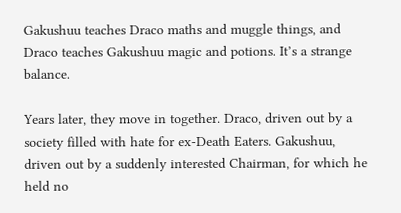Gakushuu teaches Draco maths and muggle things, and Draco teaches Gakushuu magic and potions. It’s a strange balance.

Years later, they move in together. Draco, driven out by a society filled with hate for ex-Death Eaters. Gakushuu, driven out by a suddenly interested Chairman, for which he held no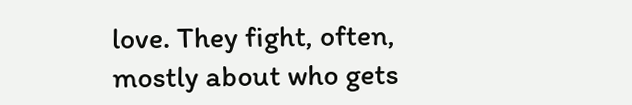love. They fight, often, mostly about who gets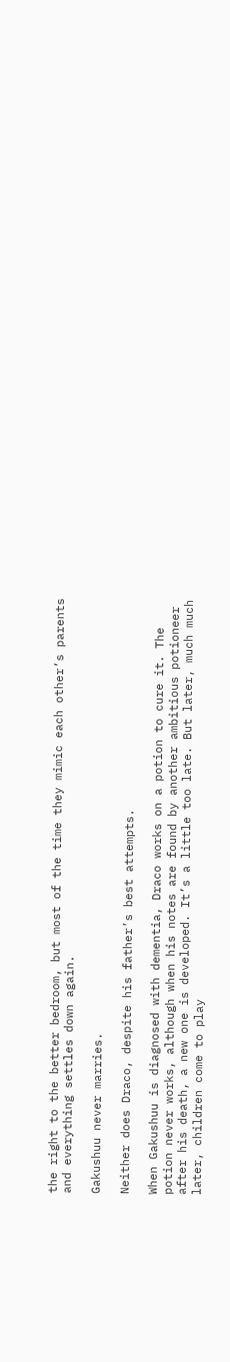the right to the better bedroom, but most of the time they mimic each other’s parents and everything settles down again.

Gakushuu never marries.

Neither does Draco, despite his father’s best attempts.

When Gakushuu is diagnosed with dementia, Draco works on a potion to cure it. The potion never works, although when his notes are found by another ambitious potioneer after his death, a new one is developed. It’s a little too late. But later, much much later, children come to play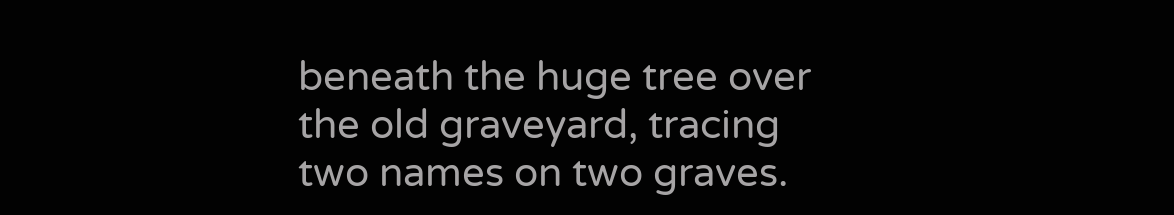beneath the huge tree over the old graveyard, tracing two names on two graves.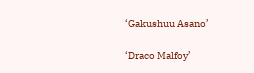‘Gakushuu Asano’

‘Draco Malfoy’